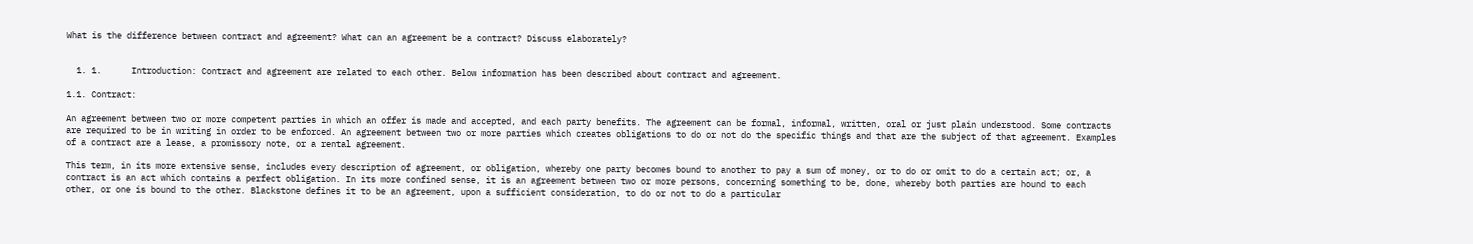What is the difference between contract and agreement? What can an agreement be a contract? Discuss elaborately?


  1. 1.      Introduction: Contract and agreement are related to each other. Below information has been described about contract and agreement.

1.1. Contract:

An agreement between two or more competent parties in which an offer is made and accepted, and each party benefits. The agreement can be formal, informal, written, oral or just plain understood. Some contracts are required to be in writing in order to be enforced. An agreement between two or more parties which creates obligations to do or not do the specific things and that are the subject of that agreement. Examples of a contract are a lease, a promissory note, or a rental agreement.

This term, in its more extensive sense, includes every description of agreement, or obligation, whereby one party becomes bound to another to pay a sum of money, or to do or omit to do a certain act; or, a contract is an act which contains a perfect obligation. In its more confined sense, it is an agreement between two or more persons, concerning something to be, done, whereby both parties are hound to each other, or one is bound to the other. Blackstone defines it to be an agreement, upon a sufficient consideration, to do or not to do a particular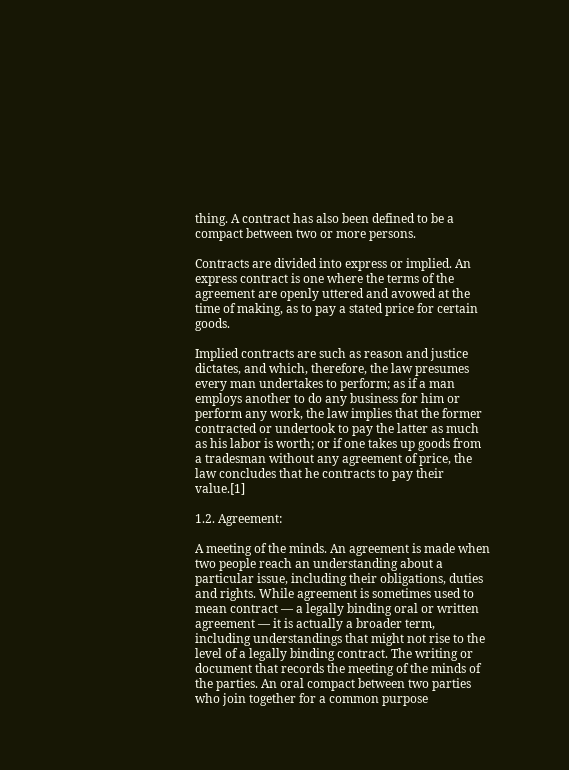thing. A contract has also been defined to be a compact between two or more persons.

Contracts are divided into express or implied. An express contract is one where the terms of the agreement are openly uttered and avowed at the time of making, as to pay a stated price for certain goods.

Implied contracts are such as reason and justice dictates, and which, therefore, the law presumes every man undertakes to perform; as if a man employs another to do any business for him or perform any work, the law implies that the former contracted or undertook to pay the latter as much as his labor is worth; or if one takes up goods from a tradesman without any agreement of price, the law concludes that he contracts to pay their value.[1]

1.2. Agreement:

A meeting of the minds. An agreement is made when two people reach an understanding about a particular issue, including their obligations, duties and rights. While agreement is sometimes used to mean contract — a legally binding oral or written agreement — it is actually a broader term, including understandings that might not rise to the level of a legally binding contract. The writing or document that records the meeting of the minds of the parties. An oral compact between two parties who join together for a common purpose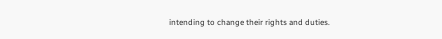intending to change their rights and duties.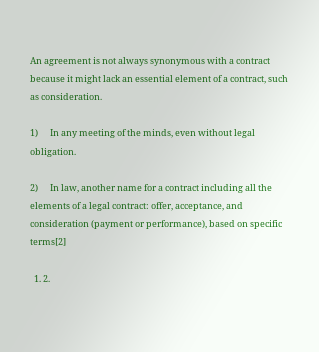An agreement is not always synonymous with a contract because it might lack an essential element of a contract, such as consideration.

1)      In any meeting of the minds, even without legal obligation.

2)      In law, another name for a contract including all the elements of a legal contract: offer, acceptance, and consideration (payment or performance), based on specific terms[2]

  1. 2.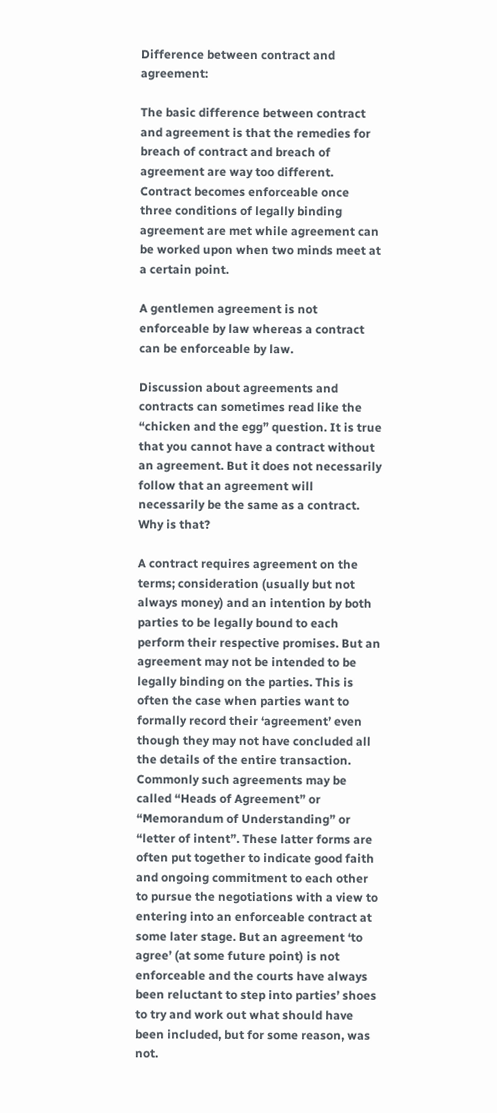Difference between contract and agreement:

The basic difference between contract and agreement is that the remedies for breach of contract and breach of agreement are way too different. Contract becomes enforceable once three conditions of legally binding agreement are met while agreement can be worked upon when two minds meet at a certain point.

A gentlemen agreement is not enforceable by law whereas a contract can be enforceable by law.

Discussion about agreements and contracts can sometimes read like the “chicken and the egg” question. It is true that you cannot have a contract without an agreement. But it does not necessarily follow that an agreement will necessarily be the same as a contract. Why is that?

A contract requires agreement on the terms; consideration (usually but not always money) and an intention by both parties to be legally bound to each perform their respective promises. But an agreement may not be intended to be legally binding on the parties. This is often the case when parties want to formally record their ‘agreement’ even though they may not have concluded all the details of the entire transaction. Commonly such agreements may be called “Heads of Agreement” or “Memorandum of Understanding” or “letter of intent”. These latter forms are often put together to indicate good faith and ongoing commitment to each other to pursue the negotiations with a view to entering into an enforceable contract at some later stage. But an agreement ‘to agree’ (at some future point) is not enforceable and the courts have always been reluctant to step into parties’ shoes to try and work out what should have been included, but for some reason, was not.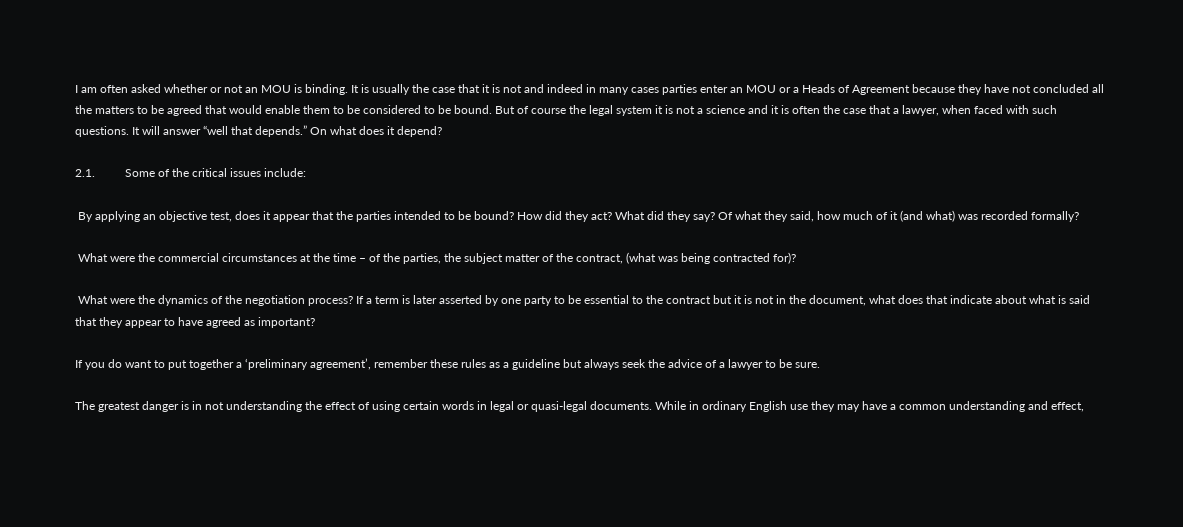I am often asked whether or not an MOU is binding. It is usually the case that it is not and indeed in many cases parties enter an MOU or a Heads of Agreement because they have not concluded all the matters to be agreed that would enable them to be considered to be bound. But of course the legal system it is not a science and it is often the case that a lawyer, when faced with such questions. It will answer “well that depends.” On what does it depend?

2.1.          Some of the critical issues include:

 By applying an objective test, does it appear that the parties intended to be bound? How did they act? What did they say? Of what they said, how much of it (and what) was recorded formally?

 What were the commercial circumstances at the time – of the parties, the subject matter of the contract, (what was being contracted for)?

 What were the dynamics of the negotiation process? If a term is later asserted by one party to be essential to the contract but it is not in the document, what does that indicate about what is said that they appear to have agreed as important?

If you do want to put together a ‘preliminary agreement’, remember these rules as a guideline but always seek the advice of a lawyer to be sure.

The greatest danger is in not understanding the effect of using certain words in legal or quasi-legal documents. While in ordinary English use they may have a common understanding and effect,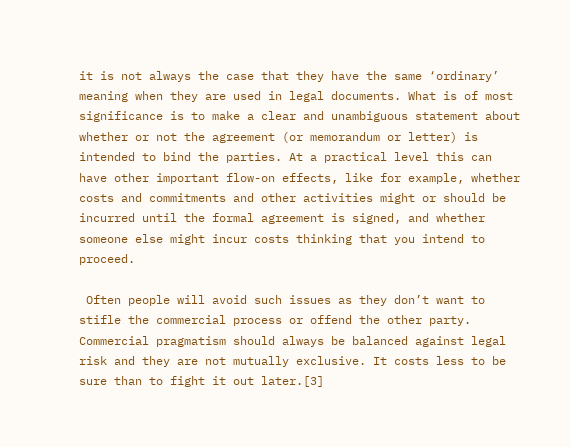it is not always the case that they have the same ‘ordinary’ meaning when they are used in legal documents. What is of most significance is to make a clear and unambiguous statement about whether or not the agreement (or memorandum or letter) is intended to bind the parties. At a practical level this can have other important flow-on effects, like for example, whether costs and commitments and other activities might or should be incurred until the formal agreement is signed, and whether someone else might incur costs thinking that you intend to proceed.

 Often people will avoid such issues as they don’t want to stifle the commercial process or offend the other party. Commercial pragmatism should always be balanced against legal risk and they are not mutually exclusive. It costs less to be sure than to fight it out later.[3]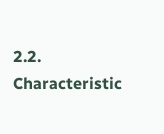2.2.          Characteristic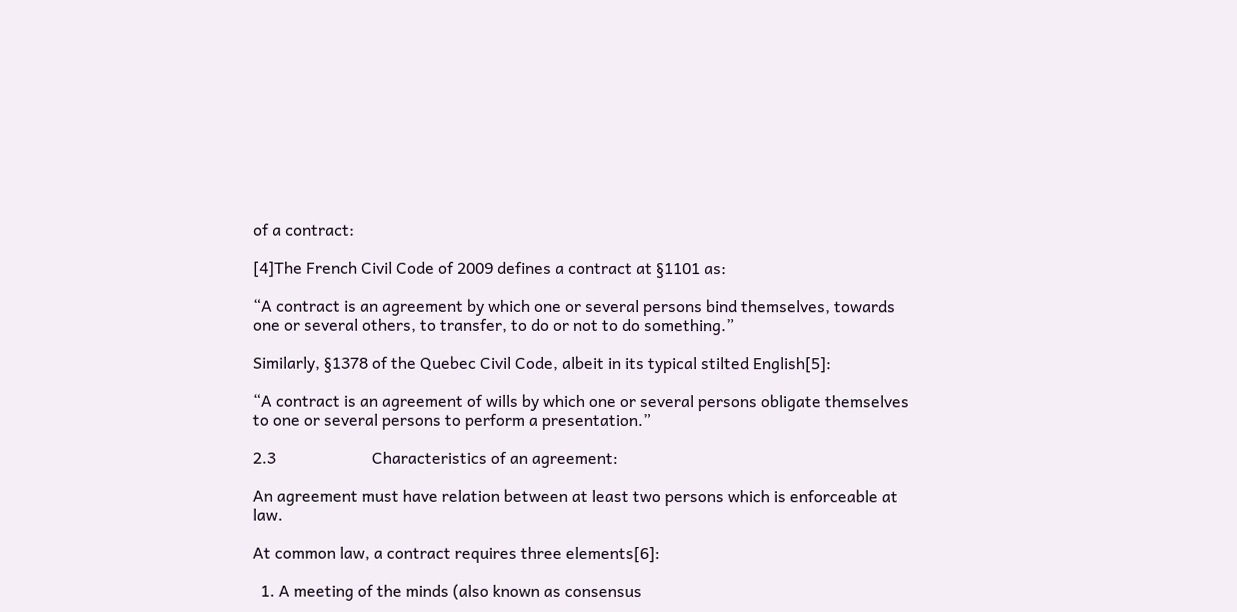of a contract:

[4]The French Civil Code of 2009 defines a contract at §1101 as:

“A contract is an agreement by which one or several persons bind themselves, towards one or several others, to transfer, to do or not to do something.”

Similarly, §1378 of the Quebec Civil Code, albeit in its typical stilted English[5]:

“A contract is an agreement of wills by which one or several persons obligate themselves to one or several persons to perform a presentation.”

2.3                        Characteristics of an agreement:

An agreement must have relation between at least two persons which is enforceable at law.

At common law, a contract requires three elements[6]:

  1. A meeting of the minds (also known as consensus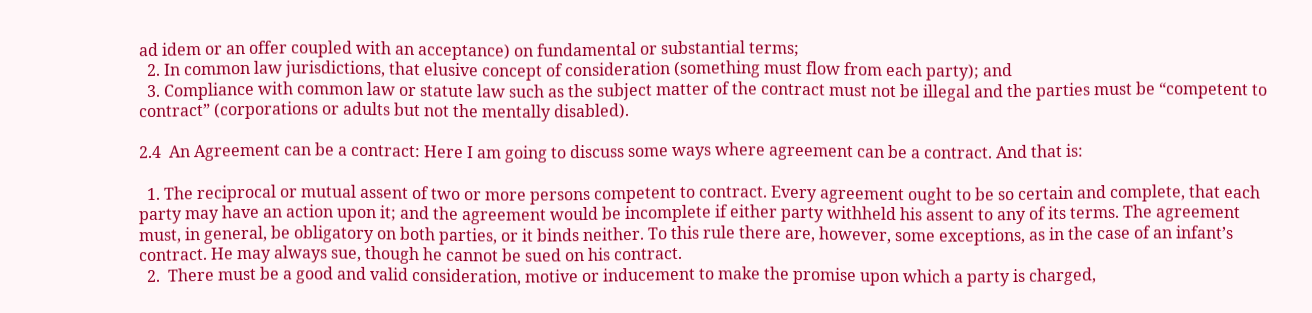ad idem or an offer coupled with an acceptance) on fundamental or substantial terms;
  2. In common law jurisdictions, that elusive concept of consideration (something must flow from each party); and
  3. Compliance with common law or statute law such as the subject matter of the contract must not be illegal and the parties must be “competent to contract” (corporations or adults but not the mentally disabled).

2.4  An Agreement can be a contract: Here I am going to discuss some ways where agreement can be a contract. And that is:

  1. The reciprocal or mutual assent of two or more persons competent to contract. Every agreement ought to be so certain and complete, that each party may have an action upon it; and the agreement would be incomplete if either party withheld his assent to any of its terms. The agreement must, in general, be obligatory on both parties, or it binds neither. To this rule there are, however, some exceptions, as in the case of an infant’s contract. He may always sue, though he cannot be sued on his contract.
  2.  There must be a good and valid consideration, motive or inducement to make the promise upon which a party is charged,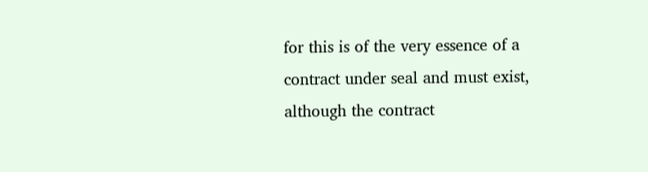for this is of the very essence of a contract under seal and must exist, although the contract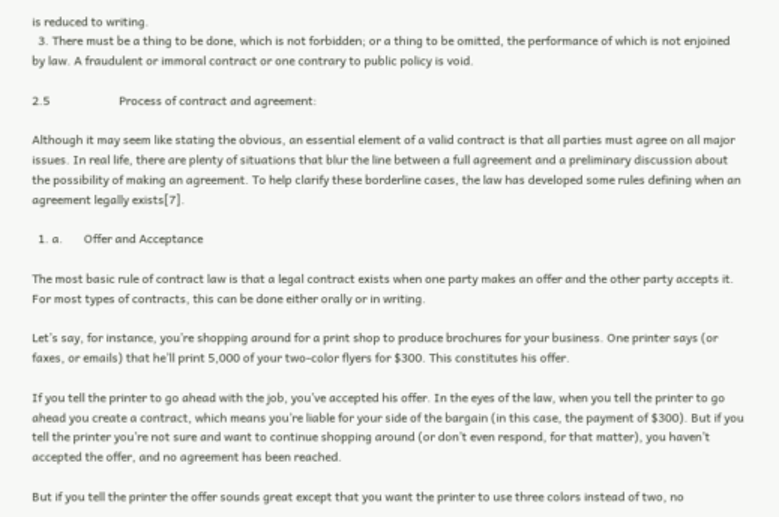is reduced to writing.
  3. There must be a thing to be done, which is not forbidden; or a thing to be omitted, the performance of which is not enjoined by law. A fraudulent or immoral contract or one contrary to public policy is void.

2.5                       Process of contract and agreement:

Although it may seem like stating the obvious, an essential element of a valid contract is that all parties must agree on all major issues. In real life, there are plenty of situations that blur the line between a full agreement and a preliminary discussion about the possibility of making an agreement. To help clarify these borderline cases, the law has developed some rules defining when an agreement legally exists[7].

  1. a.       Offer and Acceptance

The most basic rule of contract law is that a legal contract exists when one party makes an offer and the other party accepts it. For most types of contracts, this can be done either orally or in writing.

Let’s say, for instance, you’re shopping around for a print shop to produce brochures for your business. One printer says (or faxes, or emails) that he’ll print 5,000 of your two-color flyers for $300. This constitutes his offer.

If you tell the printer to go ahead with the job, you’ve accepted his offer. In the eyes of the law, when you tell the printer to go ahead you create a contract, which means you’re liable for your side of the bargain (in this case, the payment of $300). But if you tell the printer you’re not sure and want to continue shopping around (or don’t even respond, for that matter), you haven’t accepted the offer, and no agreement has been reached.

But if you tell the printer the offer sounds great except that you want the printer to use three colors instead of two, no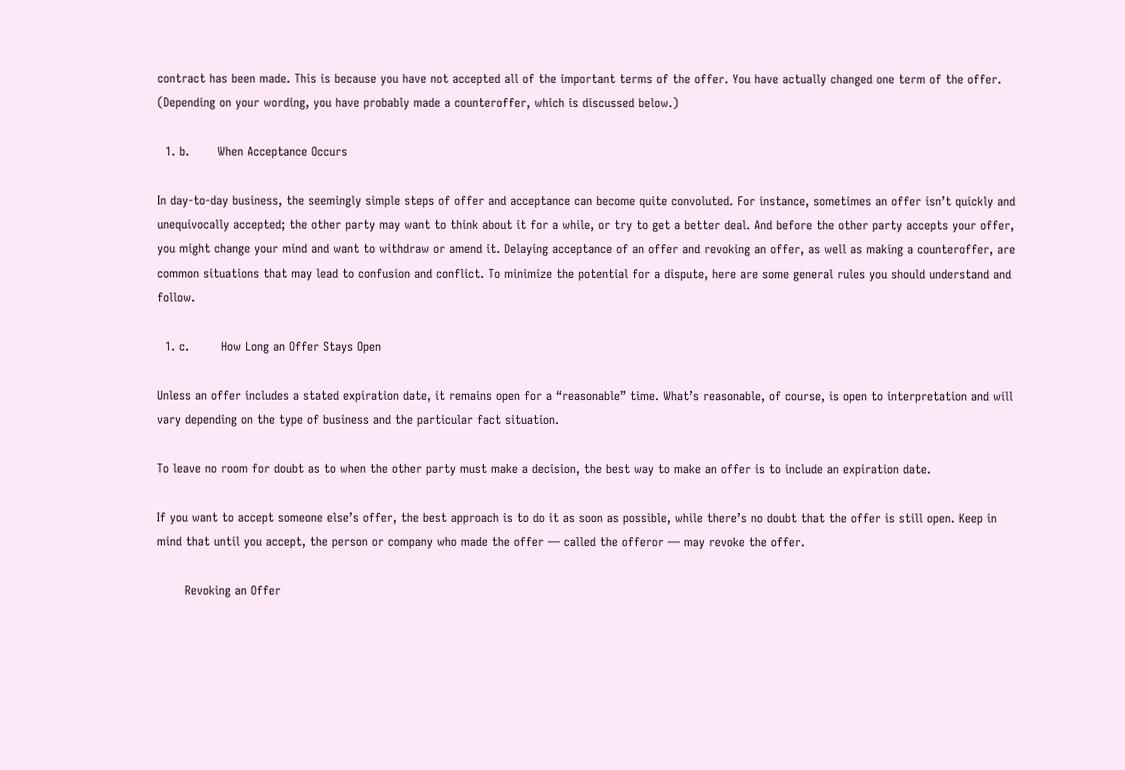contract has been made. This is because you have not accepted all of the important terms of the offer. You have actually changed one term of the offer. (Depending on your wording, you have probably made a counteroffer, which is discussed below.)

  1. b.       When Acceptance Occurs

In day-to-day business, the seemingly simple steps of offer and acceptance can become quite convoluted. For instance, sometimes an offer isn’t quickly and unequivocally accepted; the other party may want to think about it for a while, or try to get a better deal. And before the other party accepts your offer, you might change your mind and want to withdraw or amend it. Delaying acceptance of an offer and revoking an offer, as well as making a counteroffer, are common situations that may lead to confusion and conflict. To minimize the potential for a dispute, here are some general rules you should understand and follow.

  1. c.        How Long an Offer Stays Open

Unless an offer includes a stated expiration date, it remains open for a “reasonable” time. What’s reasonable, of course, is open to interpretation and will vary depending on the type of business and the particular fact situation.

To leave no room for doubt as to when the other party must make a decision, the best way to make an offer is to include an expiration date.

If you want to accept someone else’s offer, the best approach is to do it as soon as possible, while there’s no doubt that the offer is still open. Keep in mind that until you accept, the person or company who made the offer — called the offeror — may revoke the offer.

       Revoking an Offer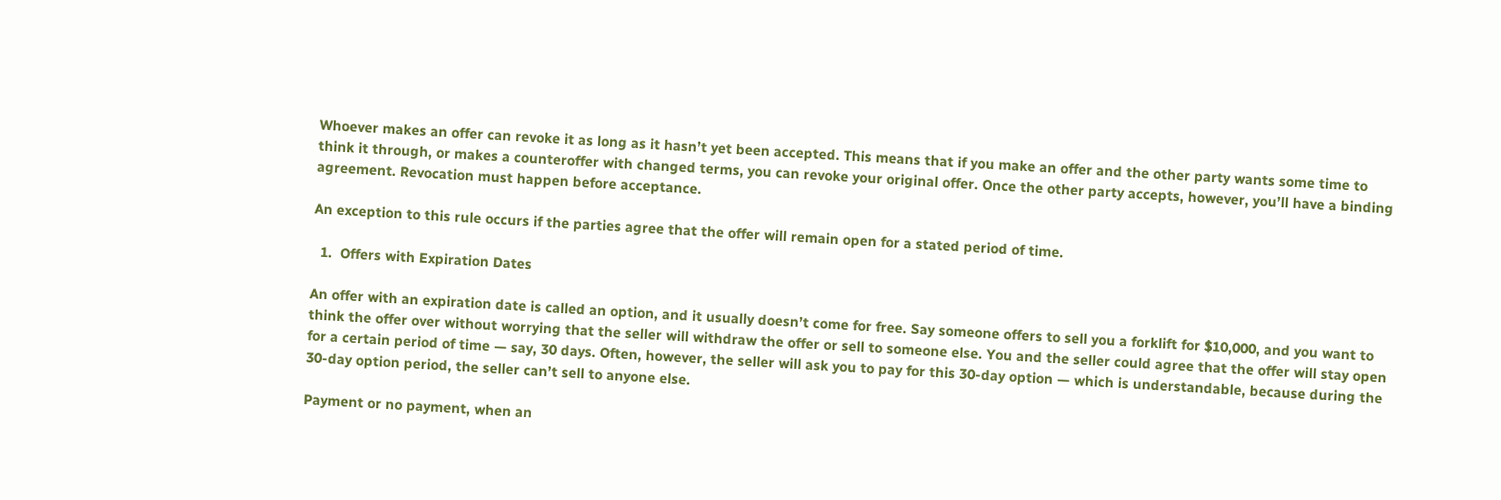Whoever makes an offer can revoke it as long as it hasn’t yet been accepted. This means that if you make an offer and the other party wants some time to think it through, or makes a counteroffer with changed terms, you can revoke your original offer. Once the other party accepts, however, you’ll have a binding agreement. Revocation must happen before acceptance.

An exception to this rule occurs if the parties agree that the offer will remain open for a stated period of time.

  1.  Offers with Expiration Dates

An offer with an expiration date is called an option, and it usually doesn’t come for free. Say someone offers to sell you a forklift for $10,000, and you want to think the offer over without worrying that the seller will withdraw the offer or sell to someone else. You and the seller could agree that the offer will stay open for a certain period of time — say, 30 days. Often, however, the seller will ask you to pay for this 30-day option — which is understandable, because during the 30-day option period, the seller can’t sell to anyone else.

Payment or no payment, when an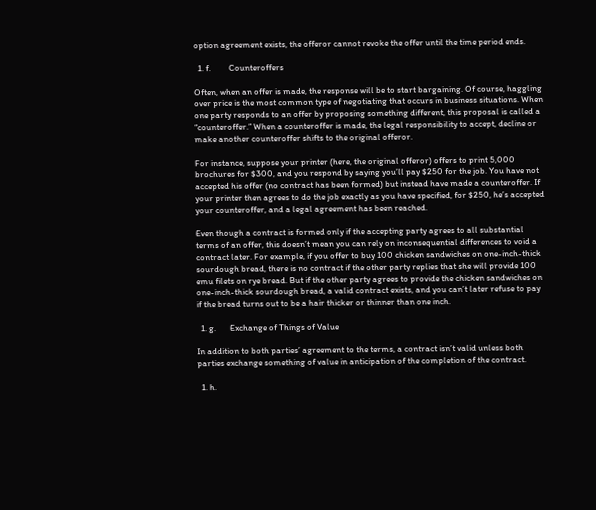option agreement exists, the offeror cannot revoke the offer until the time period ends.

  1. f.         Counteroffers

Often, when an offer is made, the response will be to start bargaining. Of course, haggling over price is the most common type of negotiating that occurs in business situations. When one party responds to an offer by proposing something different, this proposal is called a “counteroffer.” When a counteroffer is made, the legal responsibility to accept, decline or make another counteroffer shifts to the original offeror.

For instance, suppose your printer (here, the original offeror) offers to print 5,000 brochures for $300, and you respond by saying you’ll pay $250 for the job. You have not accepted his offer (no contract has been formed) but instead have made a counteroffer. If your printer then agrees to do the job exactly as you have specified, for $250, he’s accepted your counteroffer, and a legal agreement has been reached.

Even though a contract is formed only if the accepting party agrees to all substantial terms of an offer, this doesn’t mean you can rely on inconsequential differences to void a contract later. For example, if you offer to buy 100 chicken sandwiches on one-inch-thick sourdough bread, there is no contract if the other party replies that she will provide 100 emu filets on rye bread. But if the other party agrees to provide the chicken sandwiches on one-inch-thick sourdough bread, a valid contract exists, and you can’t later refuse to pay if the bread turns out to be a hair thicker or thinner than one inch.

  1. g.       Exchange of Things of Value

In addition to both parties’ agreement to the terms, a contract isn’t valid unless both parties exchange something of value in anticipation of the completion of the contract.

  1. h.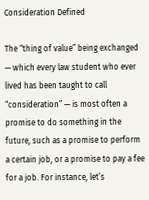Consideration Defined

The “thing of value” being exchanged — which every law student who ever lived has been taught to call “consideration” — is most often a promise to do something in the future, such as a promise to perform a certain job, or a promise to pay a fee for a job. For instance, let’s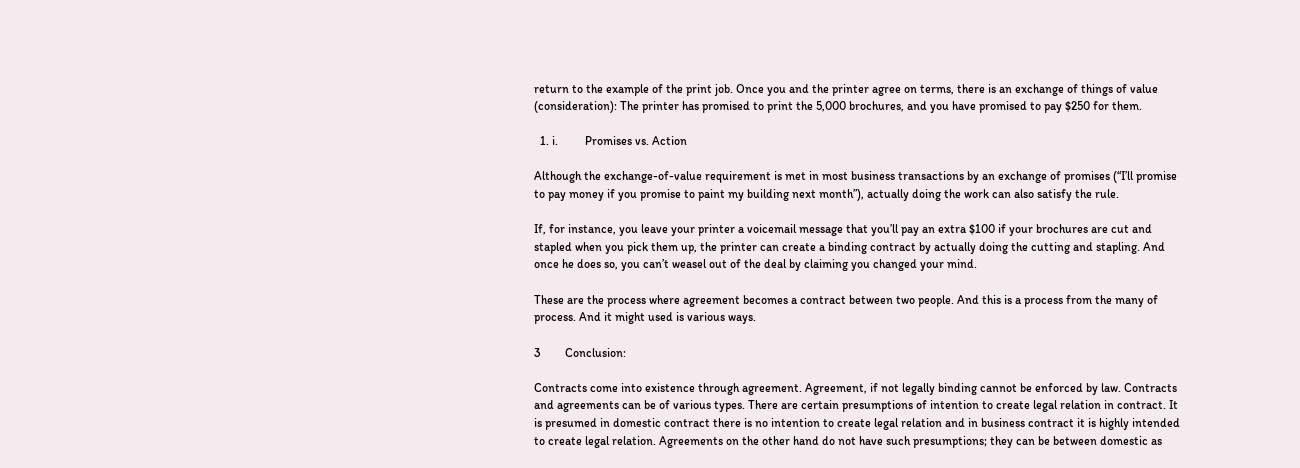return to the example of the print job. Once you and the printer agree on terms, there is an exchange of things of value (consideration): The printer has promised to print the 5,000 brochures, and you have promised to pay $250 for them.

  1. i.         Promises vs. Action

Although the exchange-of-value requirement is met in most business transactions by an exchange of promises (“I’ll promise to pay money if you promise to paint my building next month”), actually doing the work can also satisfy the rule.

If, for instance, you leave your printer a voicemail message that you’ll pay an extra $100 if your brochures are cut and stapled when you pick them up, the printer can create a binding contract by actually doing the cutting and stapling. And once he does so, you can’t weasel out of the deal by claiming you changed your mind.

These are the process where agreement becomes a contract between two people. And this is a process from the many of process. And it might used is various ways.

3        Conclusion:

Contracts come into existence through agreement. Agreement, if not legally binding cannot be enforced by law. Contracts and agreements can be of various types. There are certain presumptions of intention to create legal relation in contract. It is presumed in domestic contract there is no intention to create legal relation and in business contract it is highly intended to create legal relation. Agreements on the other hand do not have such presumptions; they can be between domestic as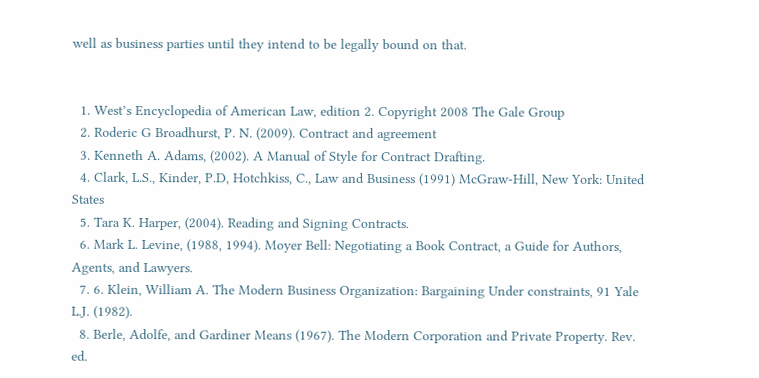well as business parties until they intend to be legally bound on that.


  1. West’s Encyclopedia of American Law, edition 2. Copyright 2008 The Gale Group
  2. Roderic G Broadhurst, P. N. (2009). Contract and agreement
  3. Kenneth A. Adams, (2002). A Manual of Style for Contract Drafting.
  4. Clark, L.S., Kinder, P.D, Hotchkiss, C., Law and Business (1991) McGraw-Hill, New York: United States
  5. Tara K. Harper, (2004). Reading and Signing Contracts.
  6. Mark L. Levine, (1988, 1994). Moyer Bell: Negotiating a Book Contract, a Guide for Authors, Agents, and Lawyers.
  7. 6. Klein, William A. The Modern Business Organization: Bargaining Under constraints, 91 Yale L.J. (1982).
  8. Berle, Adolfe, and Gardiner Means (1967). The Modern Corporation and Private Property. Rev. ed.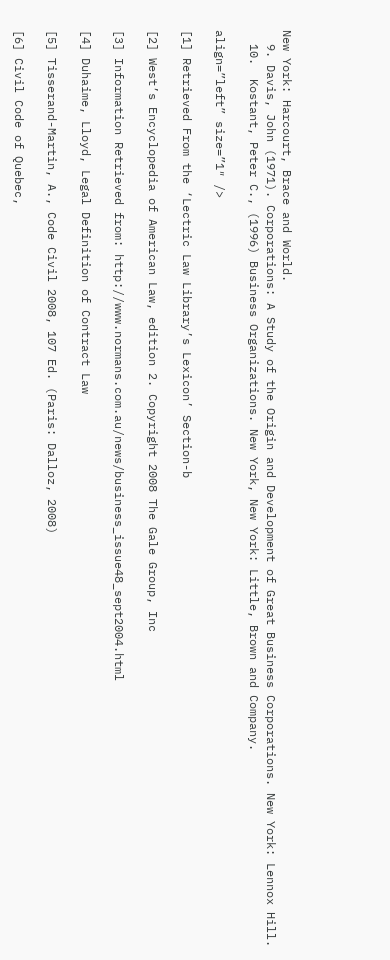New York: Harcourt, Brace and World.
  9. Davis, John (1971). Corporations: A Study of the Origin and Development of Great Business Corporations. New York: Lennox Hill.
  10.  Kostant, Peter C., (1996) Business Organizations. New York, New York: Little, Brown and Company.

align=”left” size=”1″ />

[1] Retrieved From the ‘Lectric Law Library’s Lexicon’ Section-b

[2] West’s Encyclopedia of American Law, edition 2. Copyright 2008 The Gale Group, Inc

[3] Information Retrieved from: http://www.normans.com.au/news/business_issue48_sept2004.html

[4] Duhaime, Lloyd, Legal Definition of Contract Law

[5] Tisserand-Martin, A., Code Civil 2008, 107 Ed. (Paris: Dalloz, 2008)

[6] Civil Code of Quebec,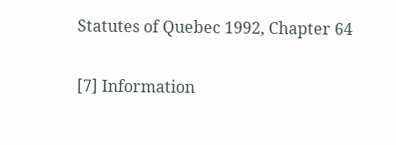Statutes of Quebec 1992, Chapter 64

[7] Information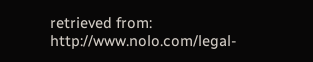retrieved from: http://www.nolo.com/legal-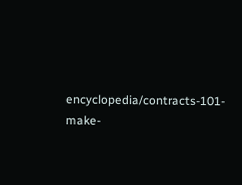encyclopedia/contracts-101-make-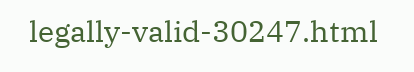legally-valid-30247.html